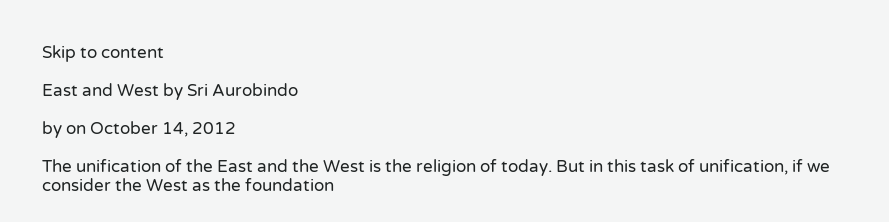Skip to content

East and West by Sri Aurobindo

by on October 14, 2012

The unification of the East and the West is the religion of today. But in this task of unification, if we consider the West as the foundation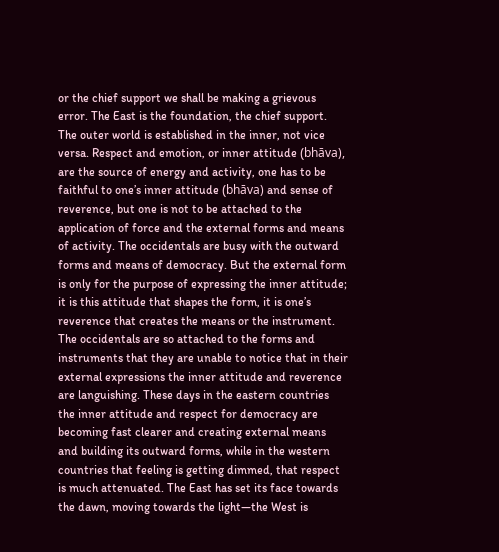or the chief support we shall be making a grievous error. The East is the foundation, the chief support. The outer world is established in the inner, not vice versa. Respect and emotion, or inner attitude (bhāva), are the source of energy and activity, one has to be faithful to one’s inner attitude (bhāva) and sense of reverence, but one is not to be attached to the application of force and the external forms and means of activity. The occidentals are busy with the outward forms and means of democracy. But the external form is only for the purpose of expressing the inner attitude; it is this attitude that shapes the form, it is one’s reverence that creates the means or the instrument. The occidentals are so attached to the forms and instruments that they are unable to notice that in their external expressions the inner attitude and reverence are languishing. These days in the eastern countries the inner attitude and respect for democracy are becoming fast clearer and creating external means and building its outward forms, while in the western countries that feeling is getting dimmed, that respect is much attenuated. The East has set its face towards the dawn, moving towards the light—the West is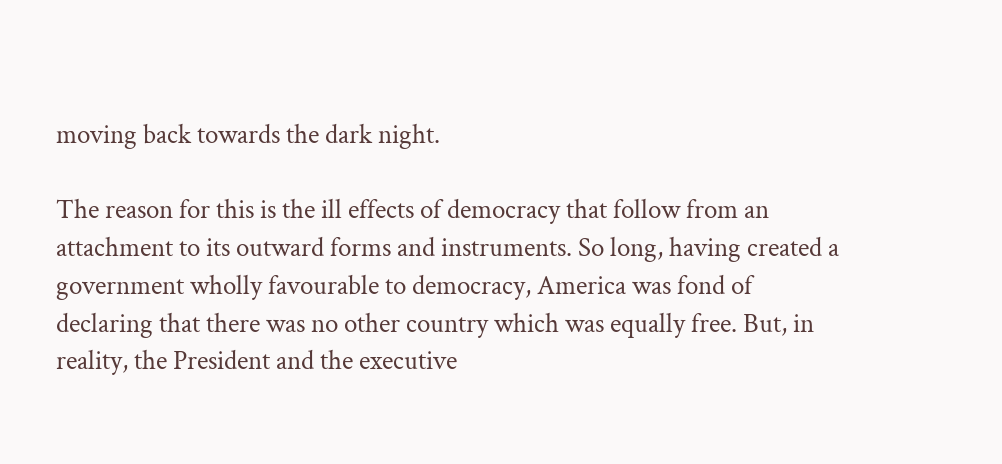moving back towards the dark night.

The reason for this is the ill effects of democracy that follow from an attachment to its outward forms and instruments. So long, having created a government wholly favourable to democracy, America was fond of declaring that there was no other country which was equally free. But, in reality, the President and the executive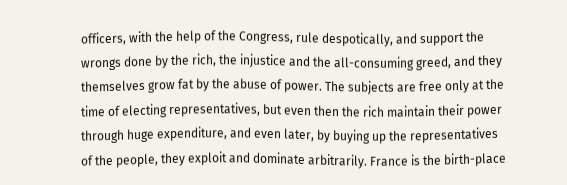officers, with the help of the Congress, rule despotically, and support the wrongs done by the rich, the injustice and the all-consuming greed, and they themselves grow fat by the abuse of power. The subjects are free only at the time of electing representatives, but even then the rich maintain their power through huge expenditure, and even later, by buying up the representatives of the people, they exploit and dominate arbitrarily. France is the birth-place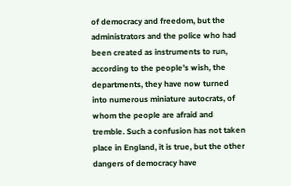of democracy and freedom, but the administrators and the police who had been created as instruments to run, according to the people’s wish, the departments, they have now turned into numerous miniature autocrats, of whom the people are afraid and tremble. Such a confusion has not taken place in England, it is true, but the other dangers of democracy have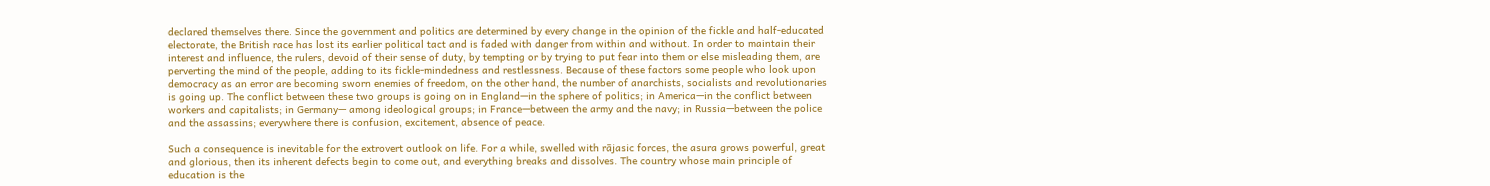declared themselves there. Since the government and politics are determined by every change in the opinion of the fickle and half-educated electorate, the British race has lost its earlier political tact and is faded with danger from within and without. In order to maintain their interest and influence, the rulers, devoid of their sense of duty, by tempting or by trying to put fear into them or else misleading them, are perverting the mind of the people, adding to its fickle-mindedness and restlessness. Because of these factors some people who look upon democracy as an error are becoming sworn enemies of freedom, on the other hand, the number of anarchists, socialists and revolutionaries is going up. The conflict between these two groups is going on in England—in the sphere of politics; in America—in the conflict between workers and capitalists; in Germany— among ideological groups; in France—between the army and the navy; in Russia—between the police and the assassins; everywhere there is confusion, excitement, absence of peace.

Such a consequence is inevitable for the extrovert outlook on life. For a while, swelled with rājasic forces, the asura grows powerful, great and glorious, then its inherent defects begin to come out, and everything breaks and dissolves. The country whose main principle of education is the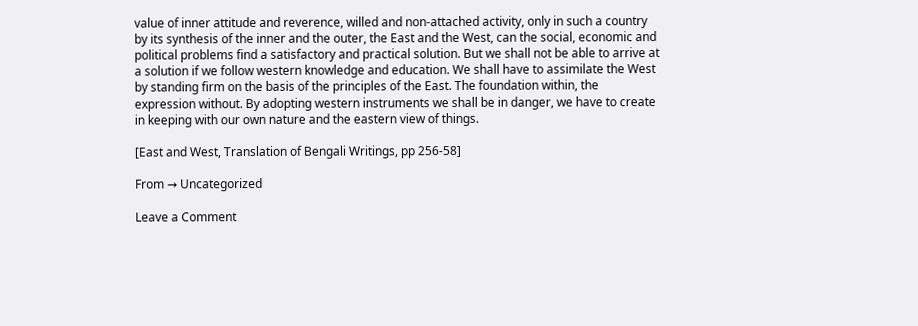value of inner attitude and reverence, willed and non-attached activity, only in such a country by its synthesis of the inner and the outer, the East and the West, can the social, economic and political problems find a satisfactory and practical solution. But we shall not be able to arrive at a solution if we follow western knowledge and education. We shall have to assimilate the West by standing firm on the basis of the principles of the East. The foundation within, the expression without. By adopting western instruments we shall be in danger, we have to create in keeping with our own nature and the eastern view of things.

[East and West, Translation of Bengali Writings, pp 256-58]

From → Uncategorized

Leave a Comment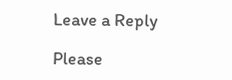Leave a Reply

Please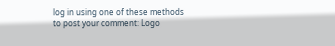log in using one of these methods to post your comment: Logo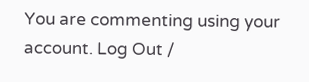You are commenting using your account. Log Out /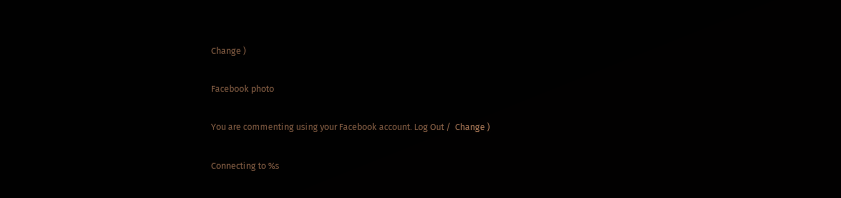Change )

Facebook photo

You are commenting using your Facebook account. Log Out /  Change )

Connecting to %s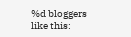%d bloggers like this: